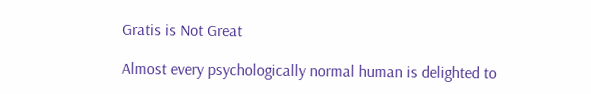Gratis is Not Great

Almost every psychologically normal human is delighted to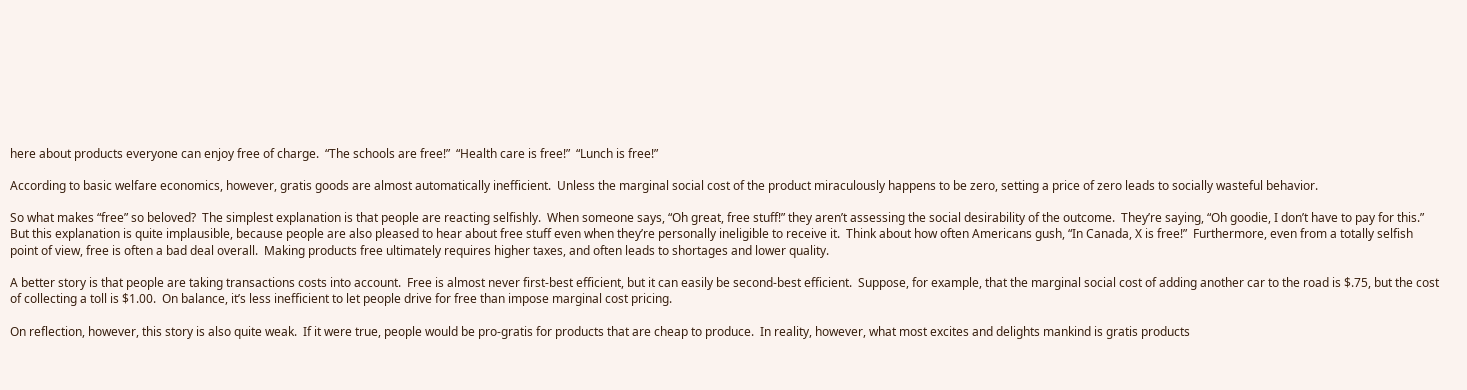here about products everyone can enjoy free of charge.  “The schools are free!”  “Health care is free!”  “Lunch is free!”

According to basic welfare economics, however, gratis goods are almost automatically inefficient.  Unless the marginal social cost of the product miraculously happens to be zero, setting a price of zero leads to socially wasteful behavior.

So what makes “free” so beloved?  The simplest explanation is that people are reacting selfishly.  When someone says, “Oh great, free stuff!” they aren’t assessing the social desirability of the outcome.  They’re saying, “Oh goodie, I don’t have to pay for this.”  But this explanation is quite implausible, because people are also pleased to hear about free stuff even when they’re personally ineligible to receive it.  Think about how often Americans gush, “In Canada, X is free!”  Furthermore, even from a totally selfish point of view, free is often a bad deal overall.  Making products free ultimately requires higher taxes, and often leads to shortages and lower quality.

A better story is that people are taking transactions costs into account.  Free is almost never first-best efficient, but it can easily be second-best efficient.  Suppose, for example, that the marginal social cost of adding another car to the road is $.75, but the cost of collecting a toll is $1.00.  On balance, it’s less inefficient to let people drive for free than impose marginal cost pricing.

On reflection, however, this story is also quite weak.  If it were true, people would be pro-gratis for products that are cheap to produce.  In reality, however, what most excites and delights mankind is gratis products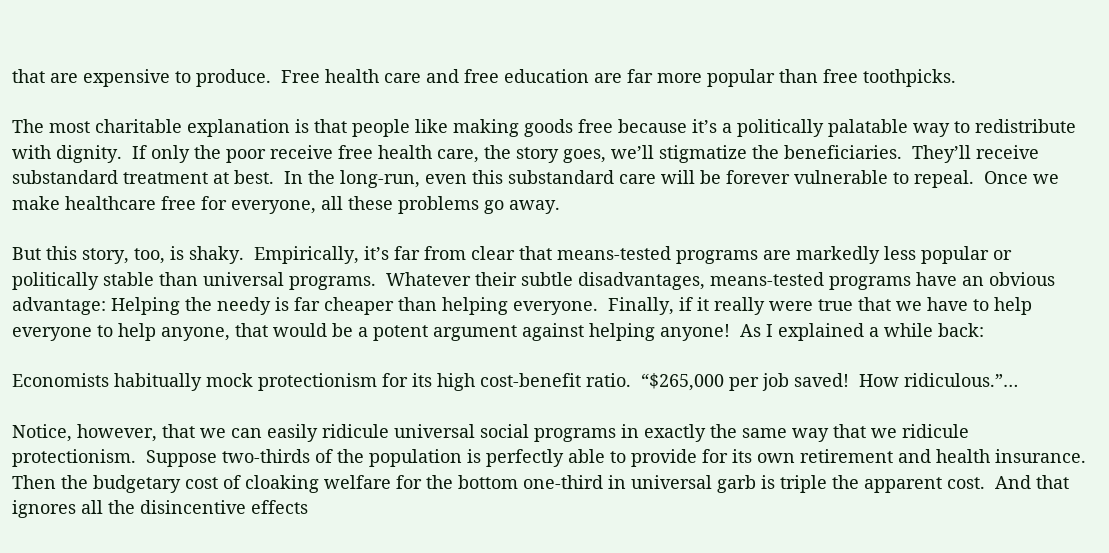that are expensive to produce.  Free health care and free education are far more popular than free toothpicks.

The most charitable explanation is that people like making goods free because it’s a politically palatable way to redistribute with dignity.  If only the poor receive free health care, the story goes, we’ll stigmatize the beneficiaries.  They’ll receive substandard treatment at best.  In the long-run, even this substandard care will be forever vulnerable to repeal.  Once we make healthcare free for everyone, all these problems go away.

But this story, too, is shaky.  Empirically, it’s far from clear that means-tested programs are markedly less popular or politically stable than universal programs.  Whatever their subtle disadvantages, means-tested programs have an obvious advantage: Helping the needy is far cheaper than helping everyone.  Finally, if it really were true that we have to help everyone to help anyone, that would be a potent argument against helping anyone!  As I explained a while back:

Economists habitually mock protectionism for its high cost-benefit ratio.  “$265,000 per job saved!  How ridiculous.”…

Notice, however, that we can easily ridicule universal social programs in exactly the same way that we ridicule protectionism.  Suppose two-thirds of the population is perfectly able to provide for its own retirement and health insurance.  Then the budgetary cost of cloaking welfare for the bottom one-third in universal garb is triple the apparent cost.  And that ignores all the disincentive effects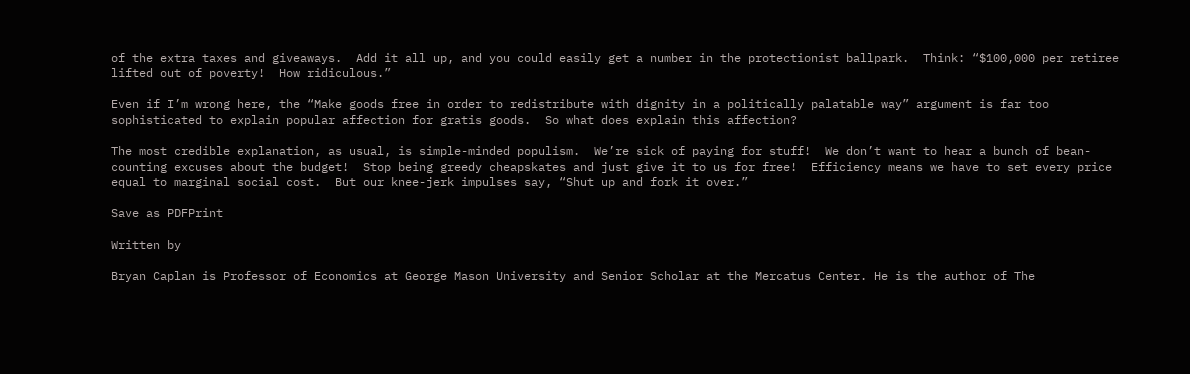of the extra taxes and giveaways.  Add it all up, and you could easily get a number in the protectionist ballpark.  Think: “$100,000 per retiree lifted out of poverty!  How ridiculous.”

Even if I’m wrong here, the “Make goods free in order to redistribute with dignity in a politically palatable way” argument is far too sophisticated to explain popular affection for gratis goods.  So what does explain this affection?

The most credible explanation, as usual, is simple-minded populism.  We’re sick of paying for stuff!  We don’t want to hear a bunch of bean-counting excuses about the budget!  Stop being greedy cheapskates and just give it to us for free!  Efficiency means we have to set every price equal to marginal social cost.  But our knee-jerk impulses say, “Shut up and fork it over.”

Save as PDFPrint

Written by

Bryan Caplan is Professor of Economics at George Mason University and Senior Scholar at the Mercatus Center. He is the author of The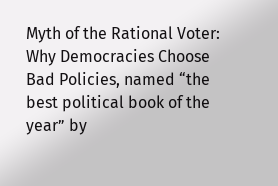Myth of the Rational Voter: Why Democracies Choose Bad Policies, named “the best political book of the year” by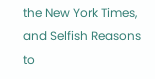the New York Times, and Selfish Reasons to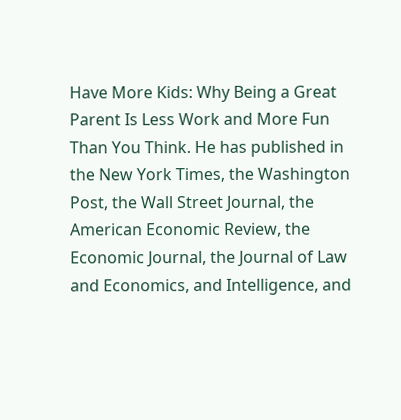Have More Kids: Why Being a Great Parent Is Less Work and More Fun Than You Think. He has published in the New York Times, the Washington Post, the Wall Street Journal, the American Economic Review, the Economic Journal, the Journal of Law and Economics, and Intelligence, and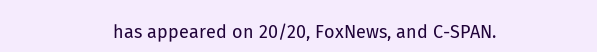has appeared on 20/20, FoxNews, and C-SPAN.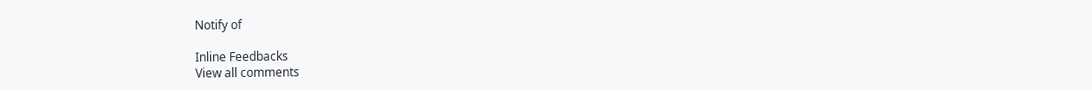Notify of

Inline Feedbacks
View all comments